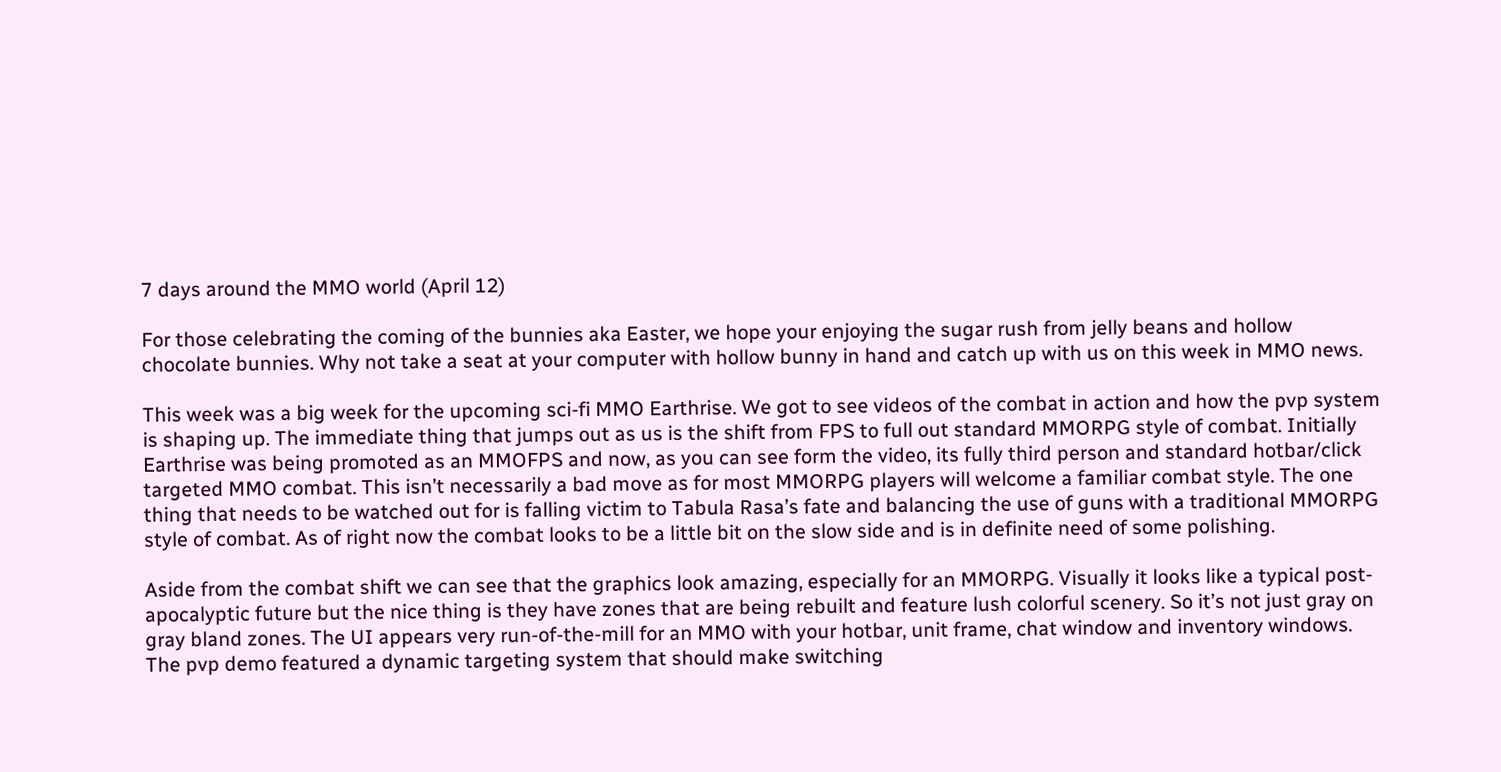7 days around the MMO world (April 12)

For those celebrating the coming of the bunnies aka Easter, we hope your enjoying the sugar rush from jelly beans and hollow chocolate bunnies. Why not take a seat at your computer with hollow bunny in hand and catch up with us on this week in MMO news.

This week was a big week for the upcoming sci-fi MMO Earthrise. We got to see videos of the combat in action and how the pvp system is shaping up. The immediate thing that jumps out as us is the shift from FPS to full out standard MMORPG style of combat. Initially Earthrise was being promoted as an MMOFPS and now, as you can see form the video, its fully third person and standard hotbar/click targeted MMO combat. This isn’t necessarily a bad move as for most MMORPG players will welcome a familiar combat style. The one thing that needs to be watched out for is falling victim to Tabula Rasa’s fate and balancing the use of guns with a traditional MMORPG style of combat. As of right now the combat looks to be a little bit on the slow side and is in definite need of some polishing.

Aside from the combat shift we can see that the graphics look amazing, especially for an MMORPG. Visually it looks like a typical post-apocalyptic future but the nice thing is they have zones that are being rebuilt and feature lush colorful scenery. So it’s not just gray on gray bland zones. The UI appears very run-of-the-mill for an MMO with your hotbar, unit frame, chat window and inventory windows. The pvp demo featured a dynamic targeting system that should make switching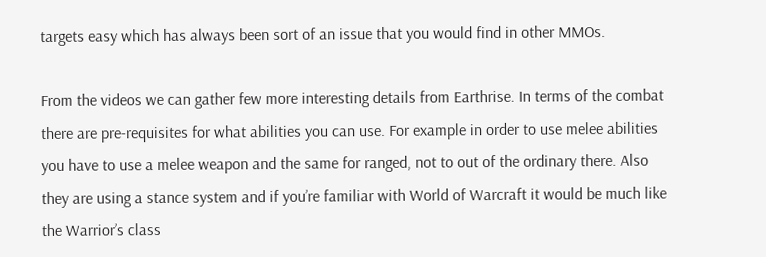targets easy which has always been sort of an issue that you would find in other MMOs.

From the videos we can gather few more interesting details from Earthrise. In terms of the combat there are pre-requisites for what abilities you can use. For example in order to use melee abilities you have to use a melee weapon and the same for ranged, not to out of the ordinary there. Also they are using a stance system and if you’re familiar with World of Warcraft it would be much like the Warrior’s class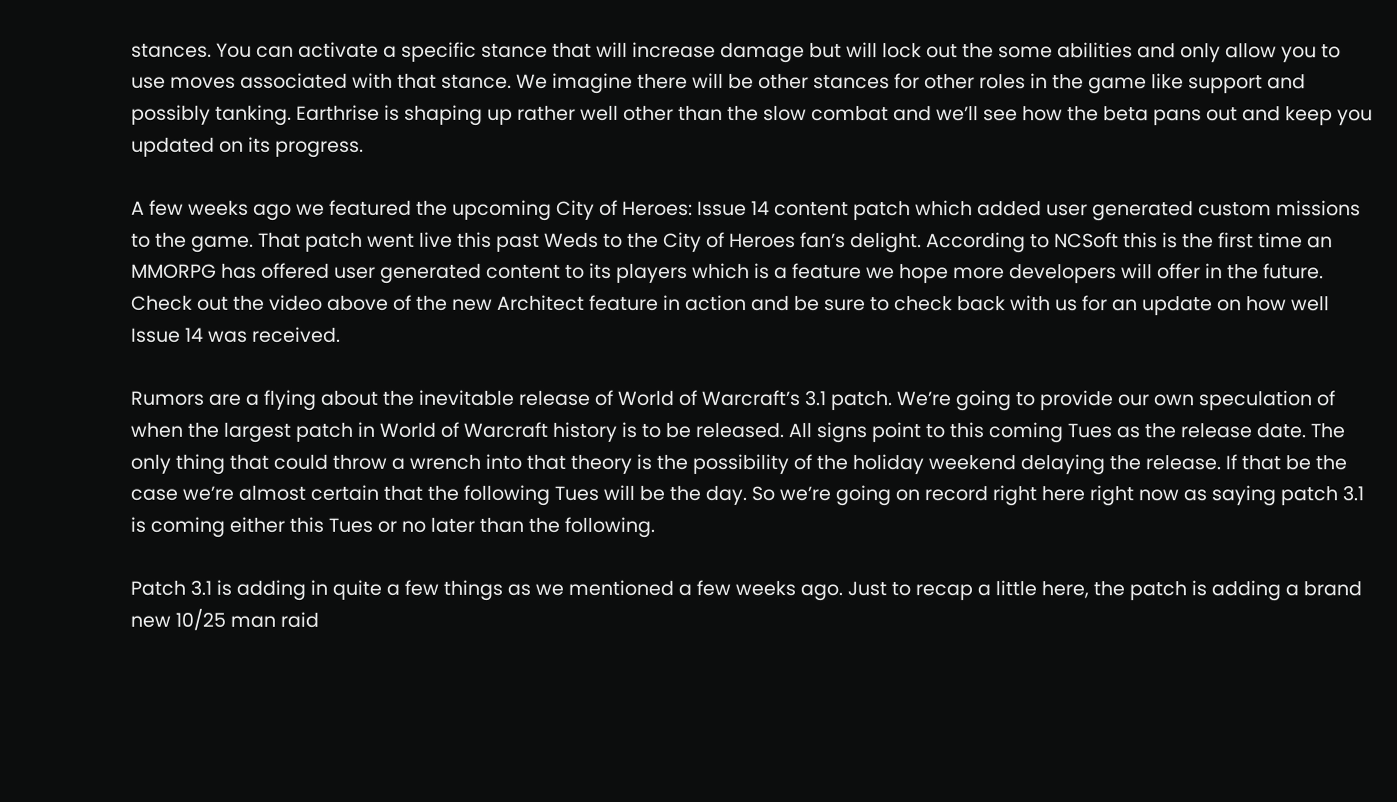stances. You can activate a specific stance that will increase damage but will lock out the some abilities and only allow you to use moves associated with that stance. We imagine there will be other stances for other roles in the game like support and possibly tanking. Earthrise is shaping up rather well other than the slow combat and we’ll see how the beta pans out and keep you updated on its progress.

A few weeks ago we featured the upcoming City of Heroes: Issue 14 content patch which added user generated custom missions to the game. That patch went live this past Weds to the City of Heroes fan’s delight. According to NCSoft this is the first time an MMORPG has offered user generated content to its players which is a feature we hope more developers will offer in the future. Check out the video above of the new Architect feature in action and be sure to check back with us for an update on how well Issue 14 was received.

Rumors are a flying about the inevitable release of World of Warcraft’s 3.1 patch. We’re going to provide our own speculation of when the largest patch in World of Warcraft history is to be released. All signs point to this coming Tues as the release date. The only thing that could throw a wrench into that theory is the possibility of the holiday weekend delaying the release. If that be the case we’re almost certain that the following Tues will be the day. So we’re going on record right here right now as saying patch 3.1 is coming either this Tues or no later than the following.

Patch 3.1 is adding in quite a few things as we mentioned a few weeks ago. Just to recap a little here, the patch is adding a brand new 10/25 man raid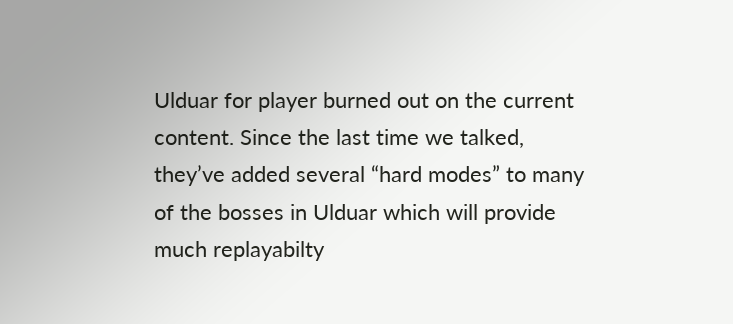Ulduar for player burned out on the current content. Since the last time we talked, they’ve added several “hard modes” to many of the bosses in Ulduar which will provide much replayabilty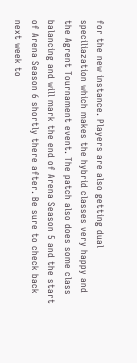for the new instance. Players are also getting dual speciliazation which makes the hybrid classes very happy and the Agrent Tournament event. The patch also does some class balancing and will mark the end of Arena Season 5 and the start of Arena Season 6 shortly there after. Be sure to check back next week to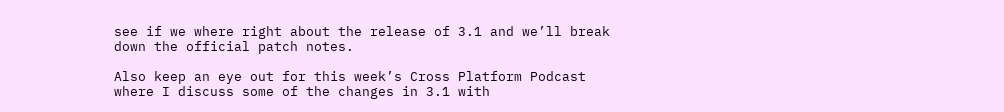see if we where right about the release of 3.1 and we’ll break down the official patch notes.

Also keep an eye out for this week’s Cross Platform Podcast where I discuss some of the changes in 3.1 with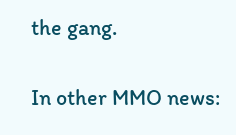the gang.

In other MMO news: